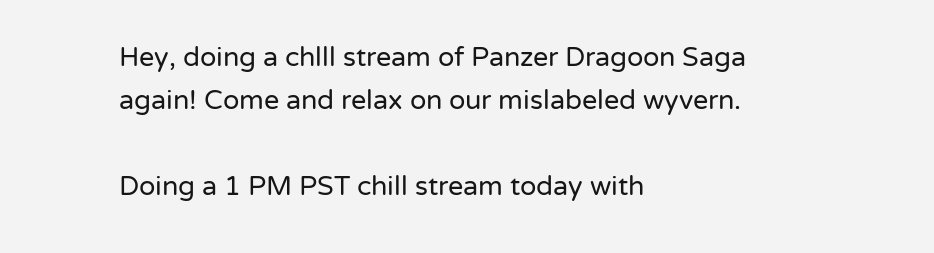Hey, doing a chlll stream of Panzer Dragoon Saga again! Come and relax on our mislabeled wyvern.

Doing a 1 PM PST chill stream today with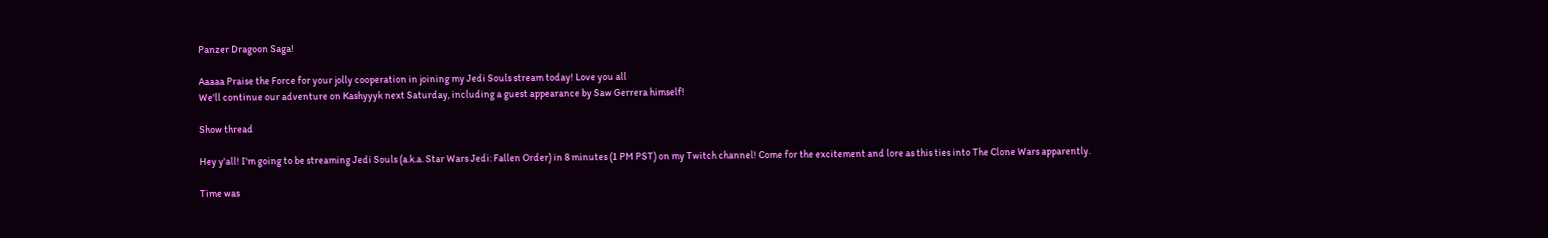Panzer Dragoon Saga!

Aaaaa Praise the Force for your jolly cooperation in joining my Jedi Souls stream today! Love you all
We'll continue our adventure on Kashyyyk next Saturday, including a guest appearance by Saw Gerrera himself!

Show thread

Hey y'all! I'm going to be streaming Jedi Souls (a.k.a. Star Wars Jedi: Fallen Order) in 8 minutes (1 PM PST) on my Twitch channel! Come for the excitement and lore as this ties into The Clone Wars apparently.

Time was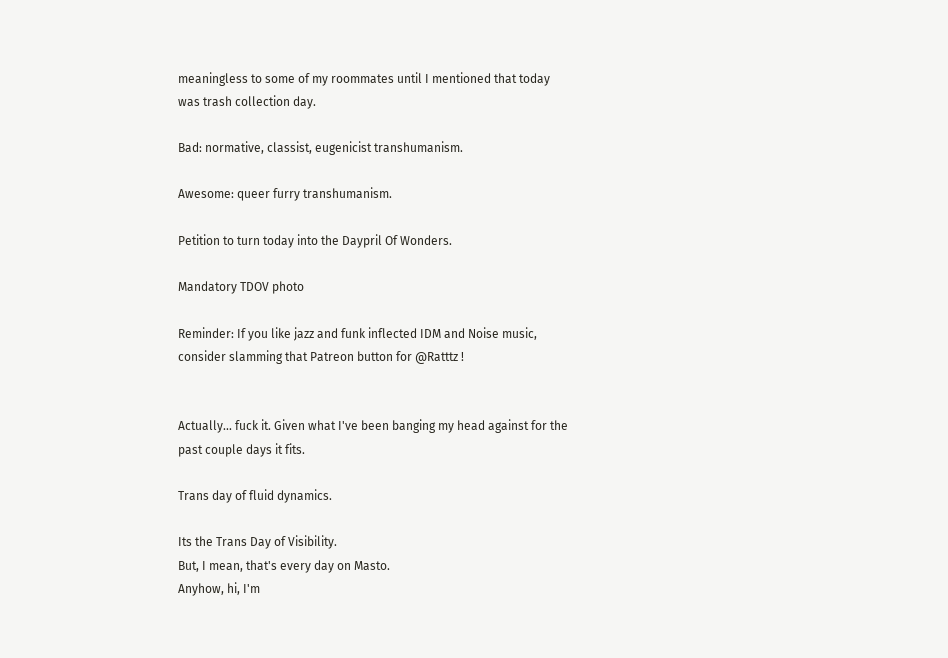meaningless to some of my roommates until I mentioned that today was trash collection day.

Bad: normative, classist, eugenicist transhumanism.

Awesome: queer furry transhumanism.

Petition to turn today into the Daypril Of Wonders.

Mandatory TDOV photo

Reminder: If you like jazz and funk inflected IDM and Noise music, consider slamming that Patreon button for @Ratttz !


Actually... fuck it. Given what I've been banging my head against for the past couple days it fits.

Trans day of fluid dynamics.

Its the Trans Day of Visibility.
But, I mean, that's every day on Masto.
Anyhow, hi, I'm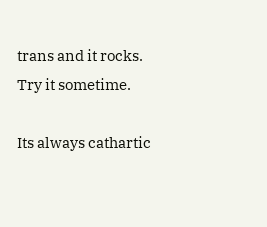trans and it rocks. Try it sometime.

Its always cathartic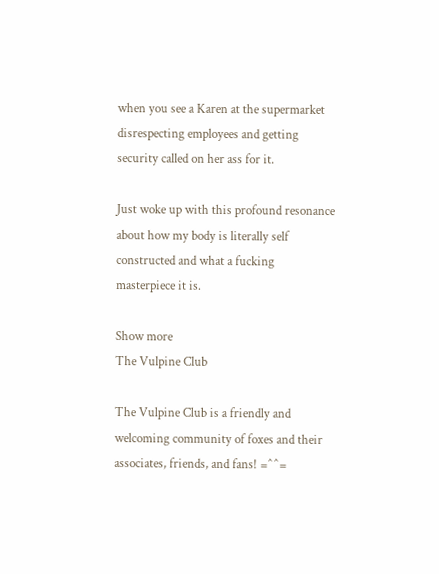when you see a Karen at the supermarket disrespecting employees and getting security called on her ass for it.

Just woke up with this profound resonance about how my body is literally self constructed and what a fucking masterpiece it is.

Show more
The Vulpine Club

The Vulpine Club is a friendly and welcoming community of foxes and their associates, friends, and fans! =^^=